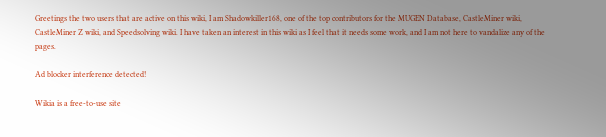Greetings the two users that are active on this wiki, I am Shadowkiller168, one of the top contributors for the MUGEN Database, CastleMiner wiki, CastleMiner Z wiki, and Speedsolving wiki. I have taken an interest in this wiki as I feel that it needs some work, and I am not here to vandalize any of the pages.

Ad blocker interference detected!

Wikia is a free-to-use site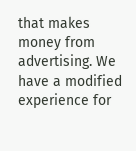that makes money from advertising. We have a modified experience for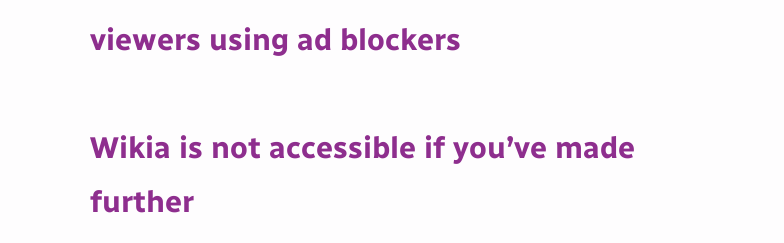viewers using ad blockers

Wikia is not accessible if you’ve made further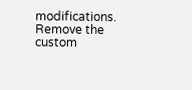modifications. Remove the custom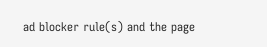ad blocker rule(s) and the page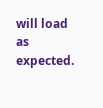will load as expected.